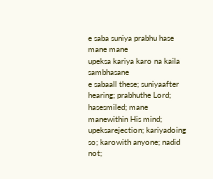e saba suniya prabhu hase mane mane
upeksa kariya karo na kaila sambhasane
e sabaall these; suniyaafter hearing; prabhuthe Lord; hasesmiled; mane manewithin His mind; upeksarejection; kariyadoing so; karowith anyone; nadid not;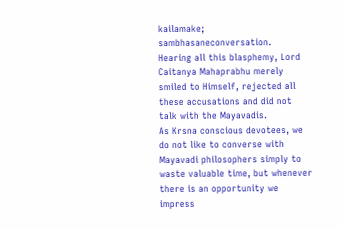kailamake; sambhasaneconversation.
Hearing all this blasphemy, Lord Caitanya Mahaprabhu merely smiled to Himself, rejected all these accusations and did not talk with the Mayavadis.
As Krsna conscious devotees, we do not like to converse with Mayavadi philosophers simply to waste valuable time, but whenever there is an opportunity we impress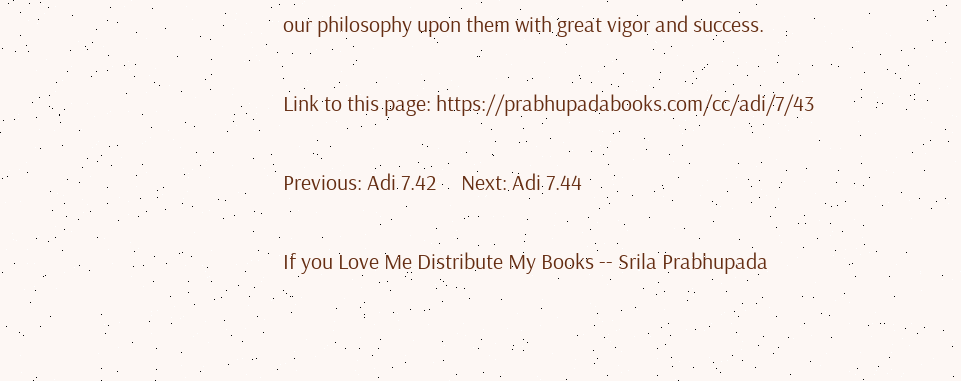our philosophy upon them with great vigor and success.

Link to this page: https://prabhupadabooks.com/cc/adi/7/43

Previous: Adi 7.42     Next: Adi 7.44

If you Love Me Distribute My Books -- Srila Prabhupada